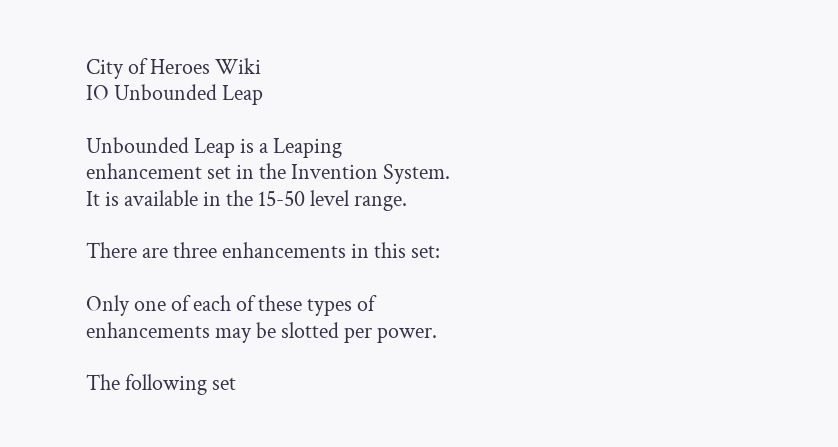City of Heroes Wiki
IO Unbounded Leap

Unbounded Leap is a Leaping enhancement set in the Invention System. It is available in the 15-50 level range.

There are three enhancements in this set:

Only one of each of these types of enhancements may be slotted per power.

The following set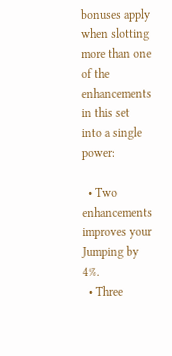bonuses apply when slotting more than one of the enhancements in this set into a single power:

  • Two enhancements improves your Jumping by 4%.
  • Three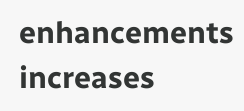enhancements increases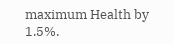maximum Health by 1.5%.